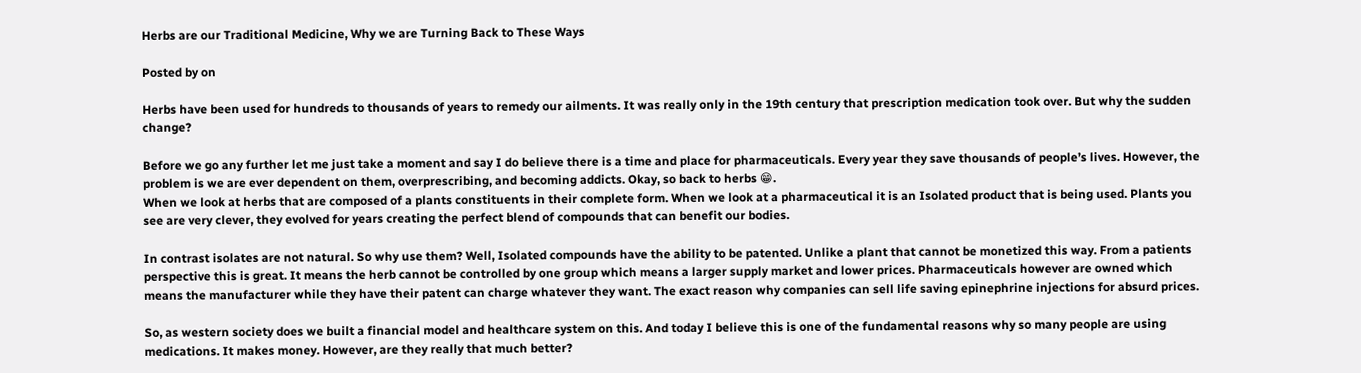Herbs are our Traditional Medicine, Why we are Turning Back to These Ways

Posted by on

Herbs have been used for hundreds to thousands of years to remedy our ailments. It was really only in the 19th century that prescription medication took over. But why the sudden change?

Before we go any further let me just take a moment and say I do believe there is a time and place for pharmaceuticals. Every year they save thousands of people’s lives. However, the problem is we are ever dependent on them, overprescribing, and becoming addicts. Okay, so back to herbs 😁.
When we look at herbs that are composed of a plants constituents in their complete form. When we look at a pharmaceutical it is an Isolated product that is being used. Plants you see are very clever, they evolved for years creating the perfect blend of compounds that can benefit our bodies.

In contrast isolates are not natural. So why use them? Well, Isolated compounds have the ability to be patented. Unlike a plant that cannot be monetized this way. From a patients perspective this is great. It means the herb cannot be controlled by one group which means a larger supply market and lower prices. Pharmaceuticals however are owned which means the manufacturer while they have their patent can charge whatever they want. The exact reason why companies can sell life saving epinephrine injections for absurd prices.

So, as western society does we built a financial model and healthcare system on this. And today I believe this is one of the fundamental reasons why so many people are using medications. It makes money. However, are they really that much better?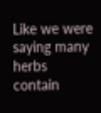Like we were saying many herbs contain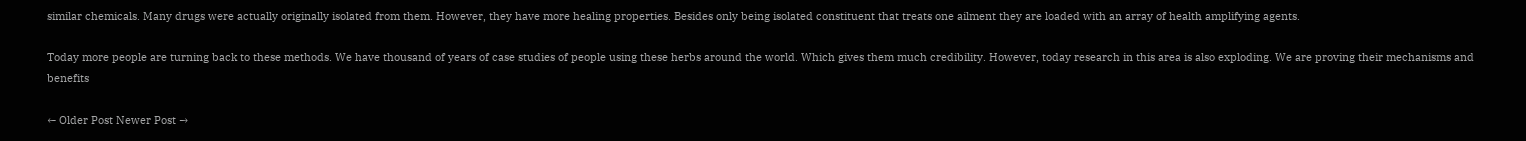similar chemicals. Many drugs were actually originally isolated from them. However, they have more healing properties. Besides only being isolated constituent that treats one ailment they are loaded with an array of health amplifying agents.

Today more people are turning back to these methods. We have thousand of years of case studies of people using these herbs around the world. Which gives them much credibility. However, today research in this area is also exploding. We are proving their mechanisms and benefits

← Older Post Newer Post →